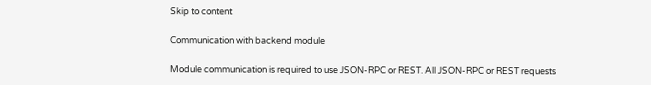Skip to content

Communication with backend module

Module communication is required to use JSON-RPC or REST. All JSON-RPC or REST requests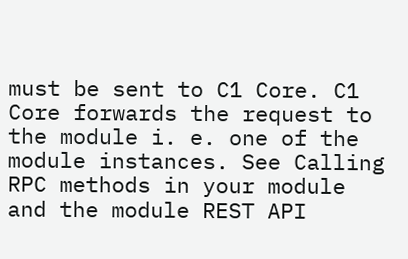must be sent to C1 Core. C1 Core forwards the request to the module i. e. one of the module instances. See Calling RPC methods in your module and the module REST API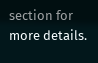section for more details.